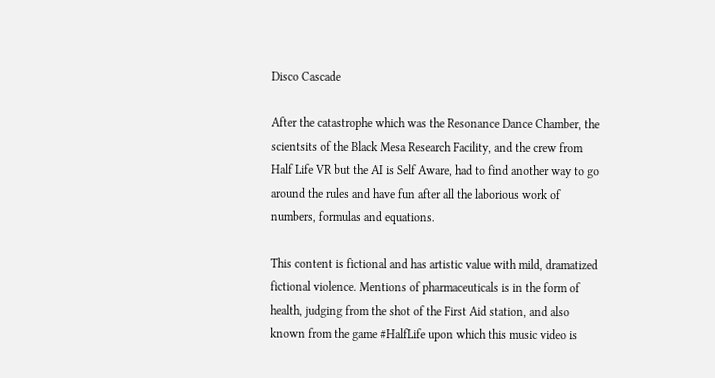Disco Cascade

After the catastrophe which was the Resonance Dance Chamber, the scientsits of the Black Mesa Research Facility, and the crew from Half Life VR but the AI is Self Aware, had to find another way to go around the rules and have fun after all the laborious work of numbers, formulas and equations.

This content is fictional and has artistic value with mild, dramatized fictional violence. Mentions of pharmaceuticals is in the form of health, judging from the shot of the First Aid station, and also known from the game #HalfLife upon which this music video is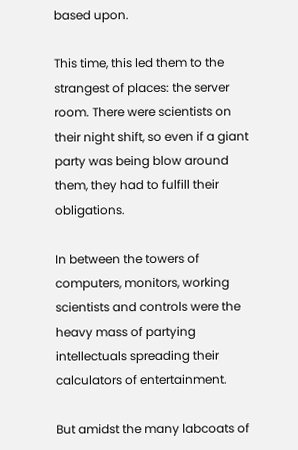based upon.

This time, this led them to the strangest of places: the server room. There were scientists on their night shift, so even if a giant party was being blow around them, they had to fulfill their obligations.

In between the towers of computers, monitors, working scientists and controls were the heavy mass of partying intellectuals spreading their calculators of entertainment.

But amidst the many labcoats of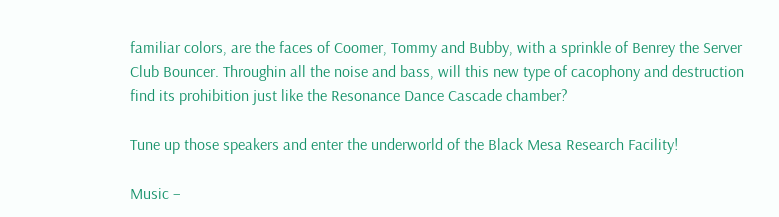familiar colors, are the faces of Coomer, Tommy and Bubby, with a sprinkle of Benrey the Server Club Bouncer. Throughin all the noise and bass, will this new type of cacophony and destruction find its prohibition just like the Resonance Dance Cascade chamber?

Tune up those speakers and enter the underworld of the Black Mesa Research Facility!

Music –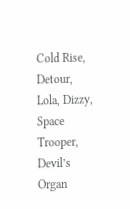Cold Rise, Detour, Lola, Dizzy, Space Trooper, Devil’s Organ